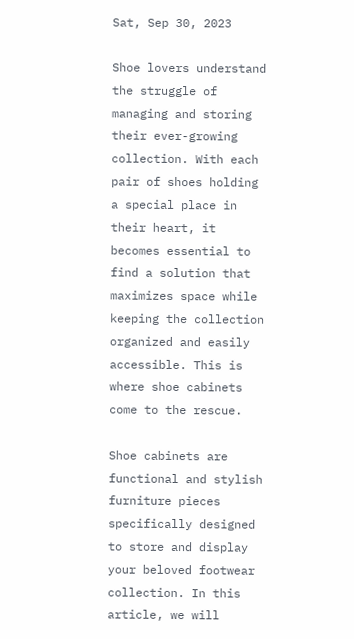Sat, Sep 30, 2023

Shoe lovers understand the struggle of managing and storing their ever-growing collection. With each pair of shoes holding a special place in their heart, it becomes essential to find a solution that maximizes space while keeping the collection organized and easily accessible. This is where shoe cabinets come to the rescue.

Shoe cabinets are functional and stylish furniture pieces specifically designed to store and display your beloved footwear collection. In this article, we will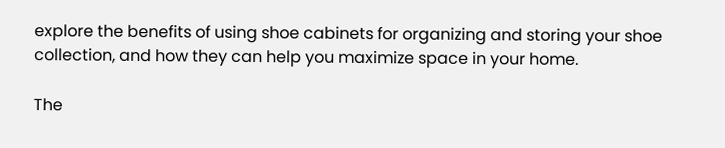explore the benefits of using shoe cabinets for organizing and storing your shoe collection, and how they can help you maximize space in your home.

The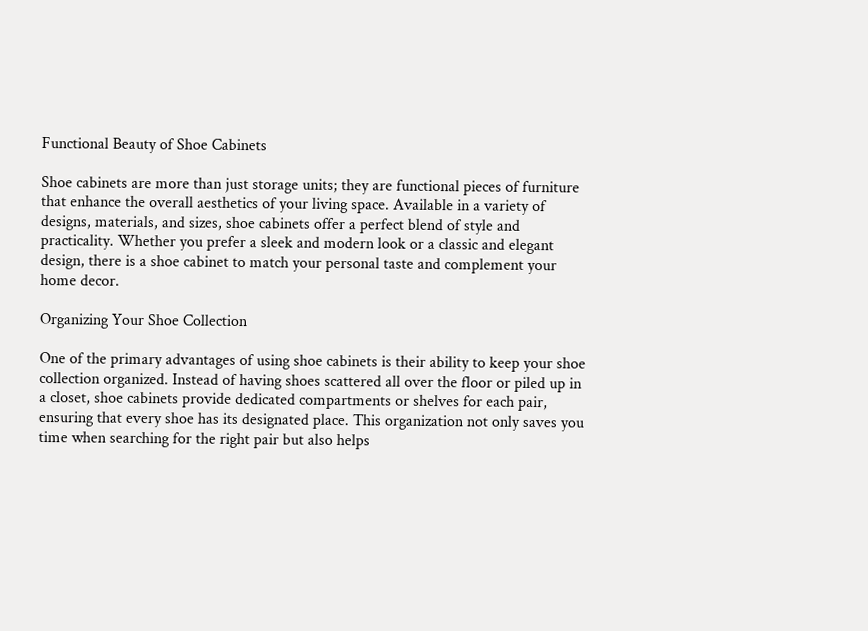Functional Beauty of Shoe Cabinets

Shoe cabinets are more than just storage units; they are functional pieces of furniture that enhance the overall aesthetics of your living space. Available in a variety of designs, materials, and sizes, shoe cabinets offer a perfect blend of style and practicality. Whether you prefer a sleek and modern look or a classic and elegant design, there is a shoe cabinet to match your personal taste and complement your home decor.

Organizing Your Shoe Collection

One of the primary advantages of using shoe cabinets is their ability to keep your shoe collection organized. Instead of having shoes scattered all over the floor or piled up in a closet, shoe cabinets provide dedicated compartments or shelves for each pair, ensuring that every shoe has its designated place. This organization not only saves you time when searching for the right pair but also helps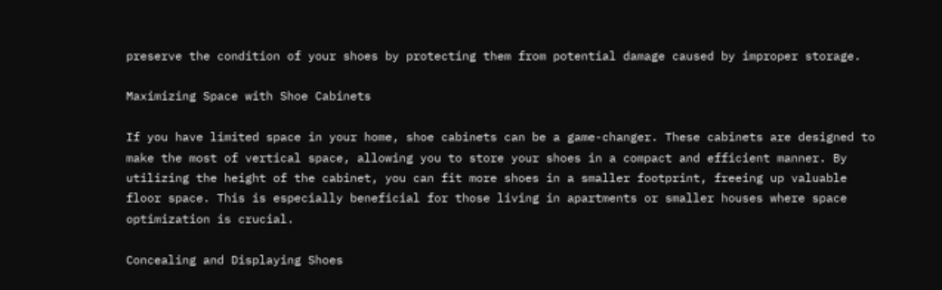preserve the condition of your shoes by protecting them from potential damage caused by improper storage.

Maximizing Space with Shoe Cabinets

If you have limited space in your home, shoe cabinets can be a game-changer. These cabinets are designed to make the most of vertical space, allowing you to store your shoes in a compact and efficient manner. By utilizing the height of the cabinet, you can fit more shoes in a smaller footprint, freeing up valuable floor space. This is especially beneficial for those living in apartments or smaller houses where space optimization is crucial.

Concealing and Displaying Shoes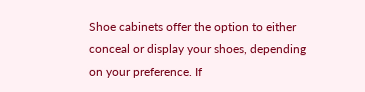Shoe cabinets offer the option to either conceal or display your shoes, depending on your preference. If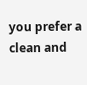you prefer a clean and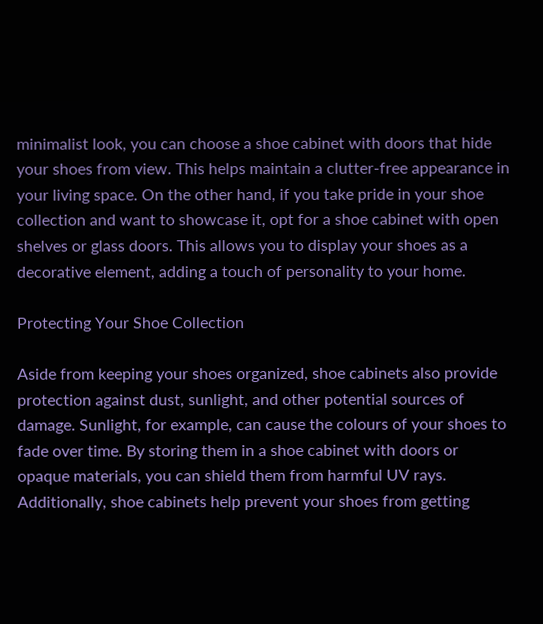minimalist look, you can choose a shoe cabinet with doors that hide your shoes from view. This helps maintain a clutter-free appearance in your living space. On the other hand, if you take pride in your shoe collection and want to showcase it, opt for a shoe cabinet with open shelves or glass doors. This allows you to display your shoes as a decorative element, adding a touch of personality to your home.

Protecting Your Shoe Collection

Aside from keeping your shoes organized, shoe cabinets also provide protection against dust, sunlight, and other potential sources of damage. Sunlight, for example, can cause the colours of your shoes to fade over time. By storing them in a shoe cabinet with doors or opaque materials, you can shield them from harmful UV rays. Additionally, shoe cabinets help prevent your shoes from getting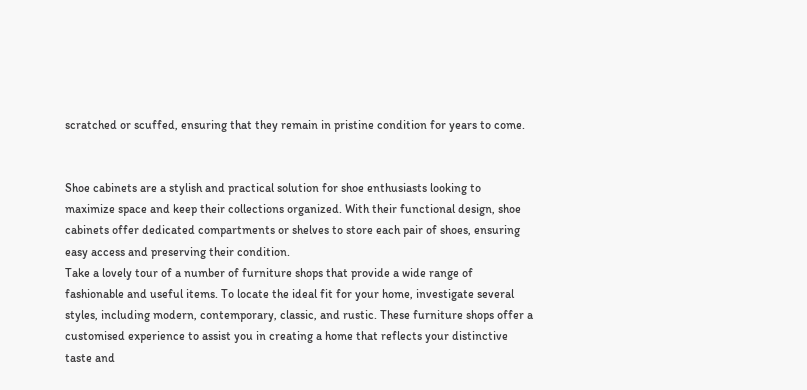scratched or scuffed, ensuring that they remain in pristine condition for years to come.


Shoe cabinets are a stylish and practical solution for shoe enthusiasts looking to maximize space and keep their collections organized. With their functional design, shoe cabinets offer dedicated compartments or shelves to store each pair of shoes, ensuring easy access and preserving their condition.
Take a lovely tour of a number of furniture shops that provide a wide range of fashionable and useful items. To locate the ideal fit for your home, investigate several styles, including modern, contemporary, classic, and rustic. These furniture shops offer a customised experience to assist you in creating a home that reflects your distinctive taste and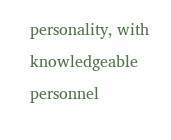personality, with knowledgeable personnel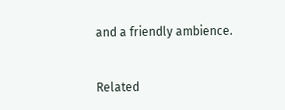and a friendly ambience.


Related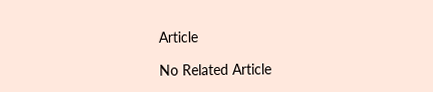Article

No Related Article